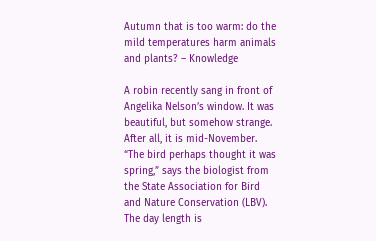Autumn that is too warm: do the mild temperatures harm animals and plants? – Knowledge

A robin recently sang in front of Angelika Nelson’s window. It was beautiful, but somehow strange. After all, it is mid-November. “The bird perhaps thought it was spring,” says the biologist from the State Association for Bird and Nature Conservation (LBV). The day length is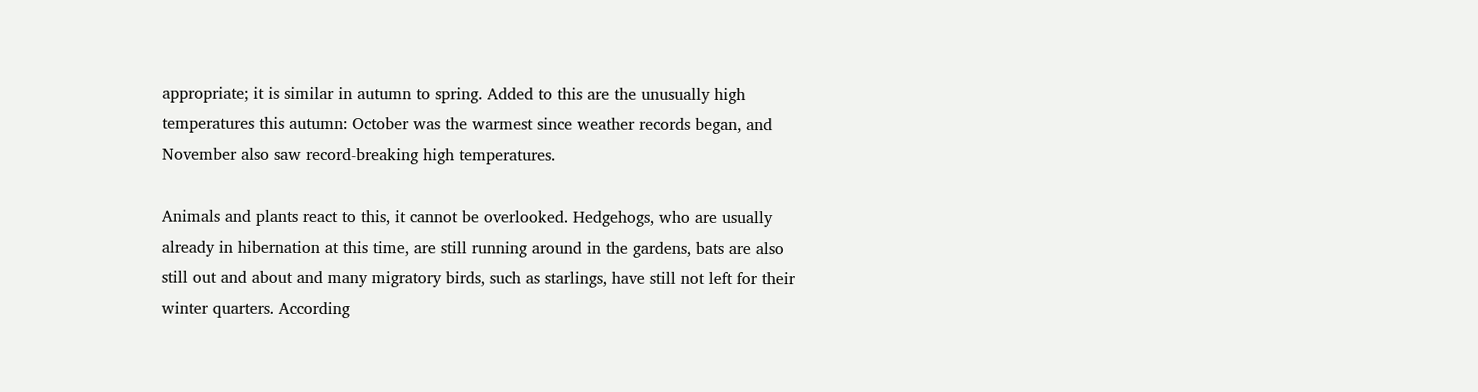appropriate; it is similar in autumn to spring. Added to this are the unusually high temperatures this autumn: October was the warmest since weather records began, and November also saw record-breaking high temperatures.

Animals and plants react to this, it cannot be overlooked. Hedgehogs, who are usually already in hibernation at this time, are still running around in the gardens, bats are also still out and about and many migratory birds, such as starlings, have still not left for their winter quarters. According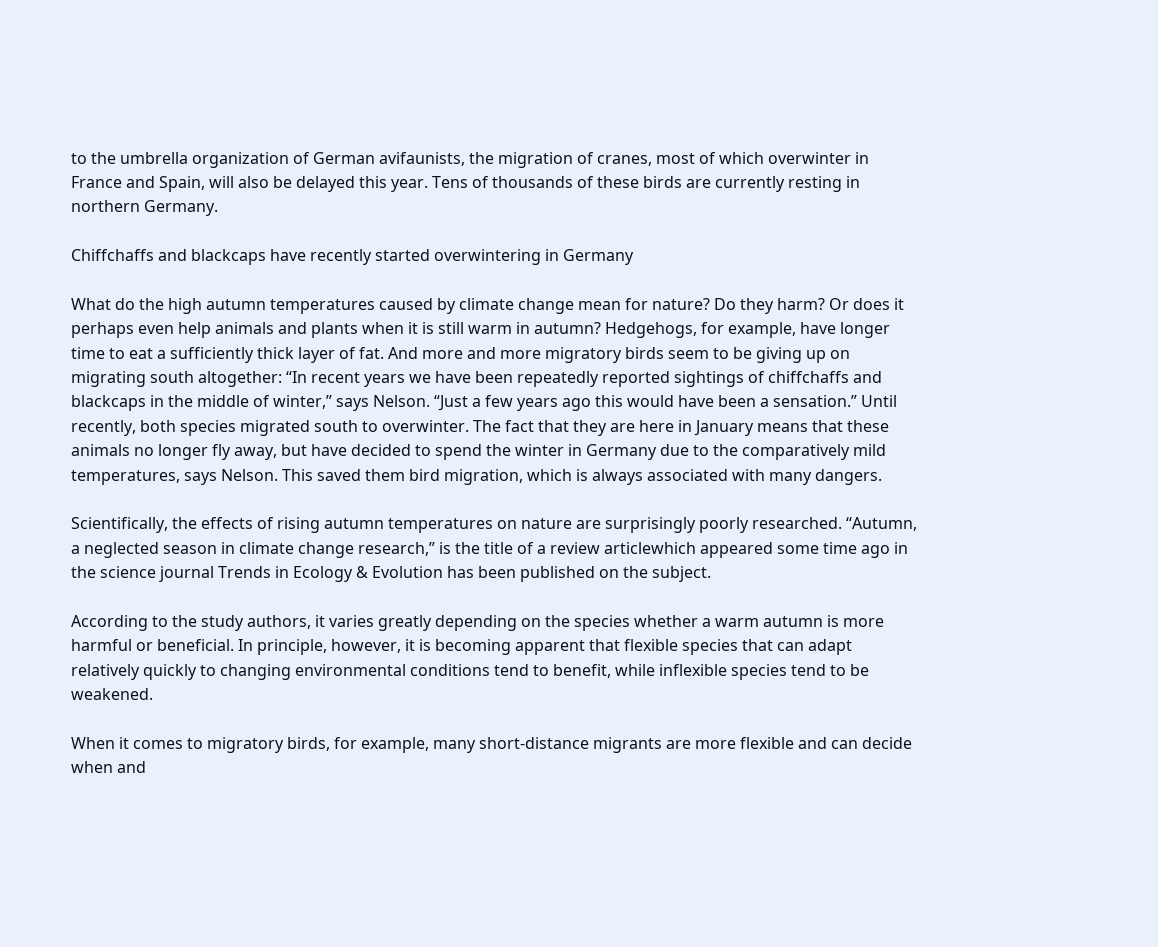to the umbrella organization of German avifaunists, the migration of cranes, most of which overwinter in France and Spain, will also be delayed this year. Tens of thousands of these birds are currently resting in northern Germany.

Chiffchaffs and blackcaps have recently started overwintering in Germany

What do the high autumn temperatures caused by climate change mean for nature? Do they harm? Or does it perhaps even help animals and plants when it is still warm in autumn? Hedgehogs, for example, have longer time to eat a sufficiently thick layer of fat. And more and more migratory birds seem to be giving up on migrating south altogether: “In recent years we have been repeatedly reported sightings of chiffchaffs and blackcaps in the middle of winter,” says Nelson. “Just a few years ago this would have been a sensation.” Until recently, both species migrated south to overwinter. The fact that they are here in January means that these animals no longer fly away, but have decided to spend the winter in Germany due to the comparatively mild temperatures, says Nelson. This saved them bird migration, which is always associated with many dangers.

Scientifically, the effects of rising autumn temperatures on nature are surprisingly poorly researched. “Autumn, a neglected season in climate change research,” is the title of a review articlewhich appeared some time ago in the science journal Trends in Ecology & Evolution has been published on the subject.

According to the study authors, it varies greatly depending on the species whether a warm autumn is more harmful or beneficial. In principle, however, it is becoming apparent that flexible species that can adapt relatively quickly to changing environmental conditions tend to benefit, while inflexible species tend to be weakened.

When it comes to migratory birds, for example, many short-distance migrants are more flexible and can decide when and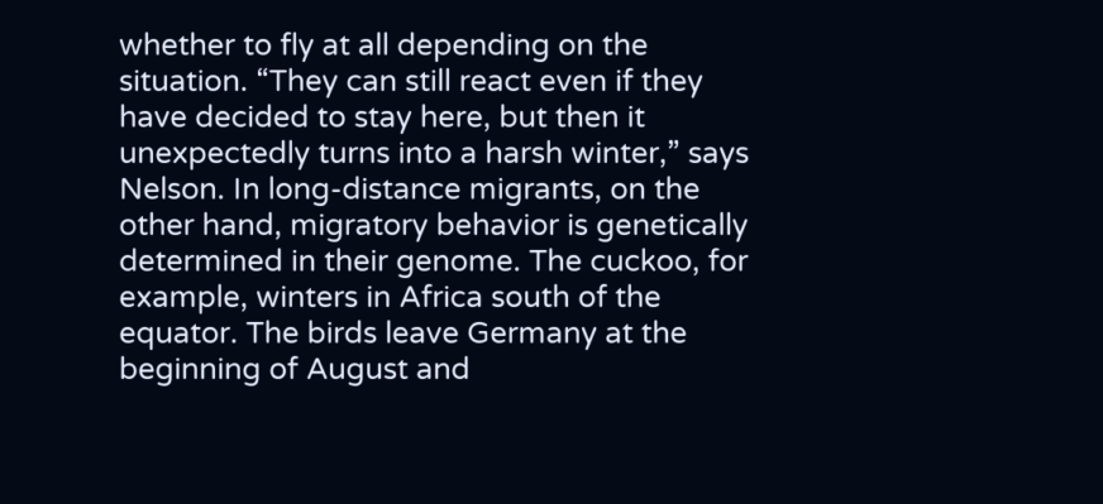whether to fly at all depending on the situation. “They can still react even if they have decided to stay here, but then it unexpectedly turns into a harsh winter,” says Nelson. In long-distance migrants, on the other hand, migratory behavior is genetically determined in their genome. The cuckoo, for example, winters in Africa south of the equator. The birds leave Germany at the beginning of August and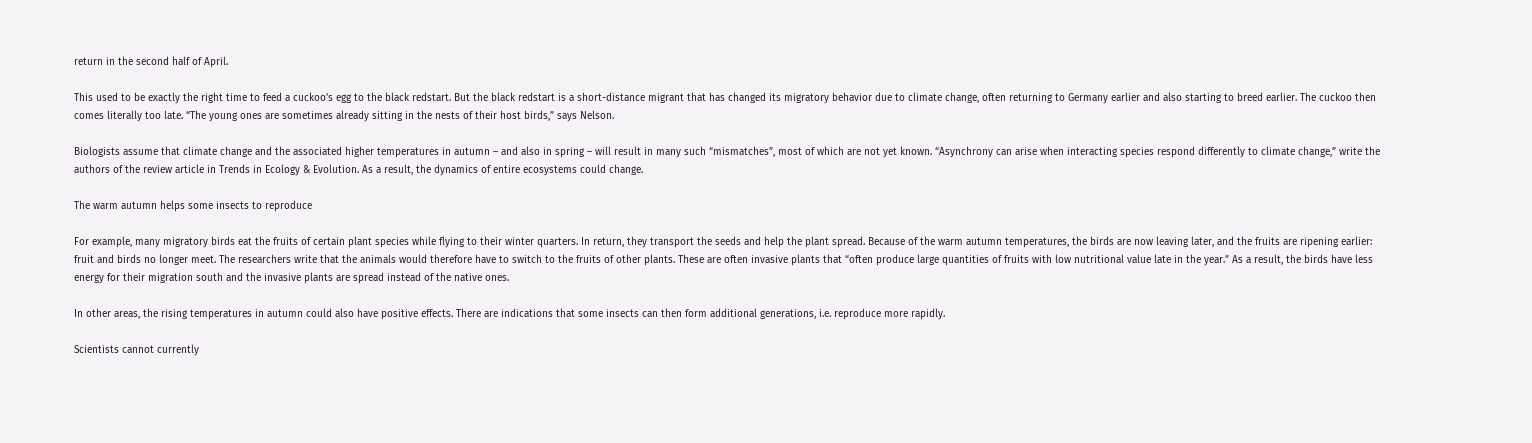return in the second half of April.

This used to be exactly the right time to feed a cuckoo’s egg to the black redstart. But the black redstart is a short-distance migrant that has changed its migratory behavior due to climate change, often returning to Germany earlier and also starting to breed earlier. The cuckoo then comes literally too late. “The young ones are sometimes already sitting in the nests of their host birds,” says Nelson.

Biologists assume that climate change and the associated higher temperatures in autumn – and also in spring – will result in many such “mismatches”, most of which are not yet known. “Asynchrony can arise when interacting species respond differently to climate change,” write the authors of the review article in Trends in Ecology & Evolution. As a result, the dynamics of entire ecosystems could change.

The warm autumn helps some insects to reproduce

For example, many migratory birds eat the fruits of certain plant species while flying to their winter quarters. In return, they transport the seeds and help the plant spread. Because of the warm autumn temperatures, the birds are now leaving later, and the fruits are ripening earlier: fruit and birds no longer meet. The researchers write that the animals would therefore have to switch to the fruits of other plants. These are often invasive plants that “often produce large quantities of fruits with low nutritional value late in the year.” As a result, the birds have less energy for their migration south and the invasive plants are spread instead of the native ones.

In other areas, the rising temperatures in autumn could also have positive effects. There are indications that some insects can then form additional generations, i.e. reproduce more rapidly.

Scientists cannot currently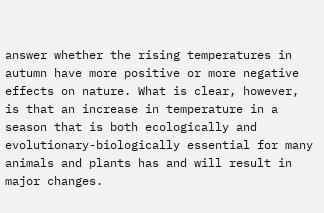answer whether the rising temperatures in autumn have more positive or more negative effects on nature. What is clear, however, is that an increase in temperature in a season that is both ecologically and evolutionary-biologically essential for many animals and plants has and will result in major changes.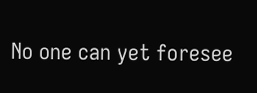No one can yet foresee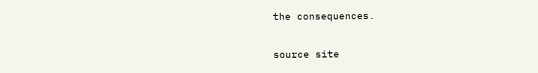the consequences.

source site